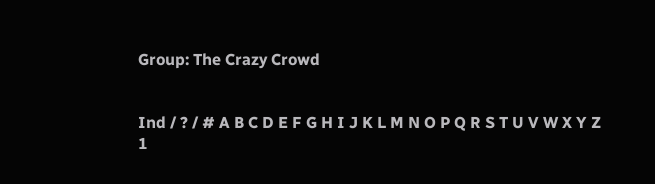Group: The Crazy Crowd


Ind / ? / # A B C D E F G H I J K L M N O P Q R S T U V W X Y Z
1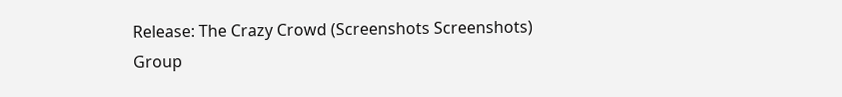Release: The Crazy Crowd (Screenshots Screenshots)
Group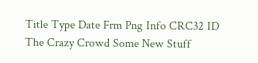Title Type Date Frm Png Info CRC32 ID
The Crazy Crowd Some New Stuff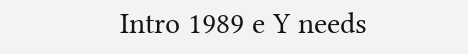Intro 1989 e Y needs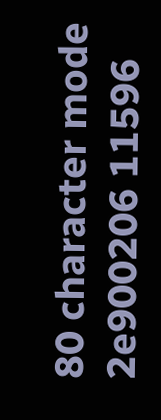80 character mode 2e900206 11596